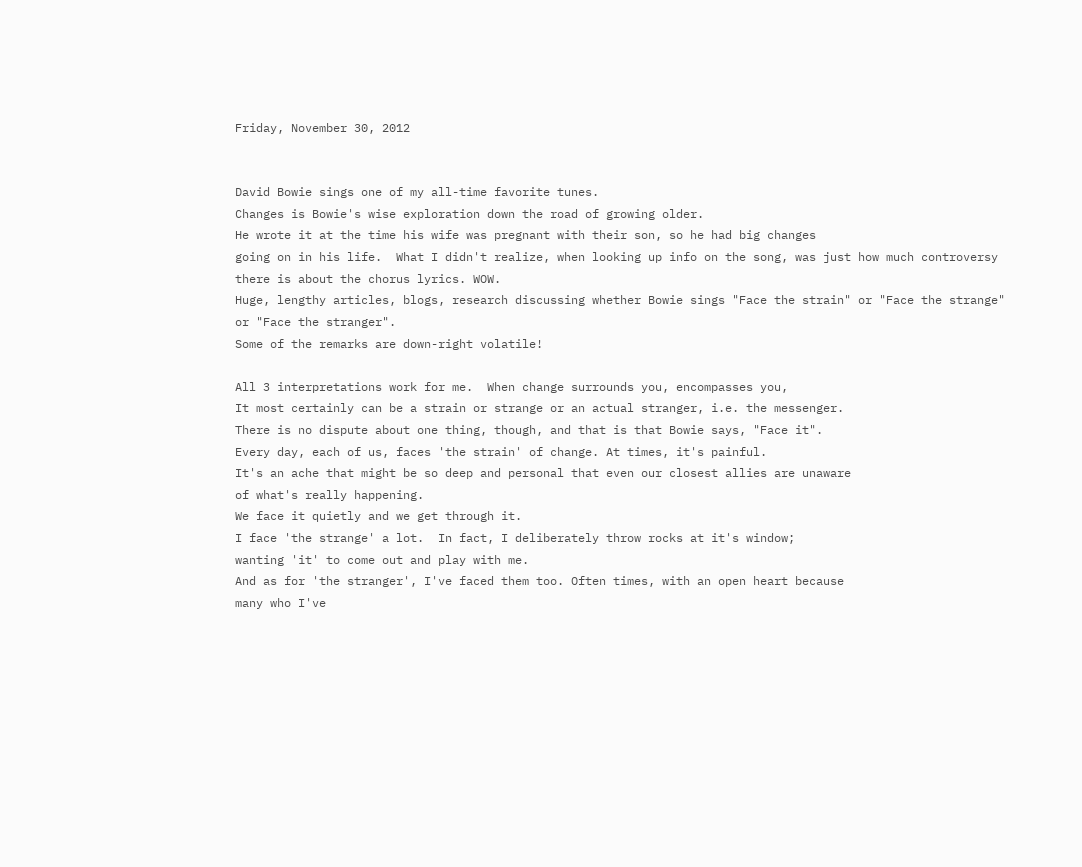Friday, November 30, 2012


David Bowie sings one of my all-time favorite tunes.
Changes is Bowie's wise exploration down the road of growing older.
He wrote it at the time his wife was pregnant with their son, so he had big changes
going on in his life.  What I didn't realize, when looking up info on the song, was just how much controversy there is about the chorus lyrics. WOW.
Huge, lengthy articles, blogs, research discussing whether Bowie sings "Face the strain" or "Face the strange" or "Face the stranger".
Some of the remarks are down-right volatile!

All 3 interpretations work for me.  When change surrounds you, encompasses you,
It most certainly can be a strain or strange or an actual stranger, i.e. the messenger.
There is no dispute about one thing, though, and that is that Bowie says, "Face it".
Every day, each of us, faces 'the strain' of change. At times, it's painful.
It's an ache that might be so deep and personal that even our closest allies are unaware
of what's really happening.
We face it quietly and we get through it.
I face 'the strange' a lot.  In fact, I deliberately throw rocks at it's window;
wanting 'it' to come out and play with me.
And as for 'the stranger', I've faced them too. Often times, with an open heart because
many who I've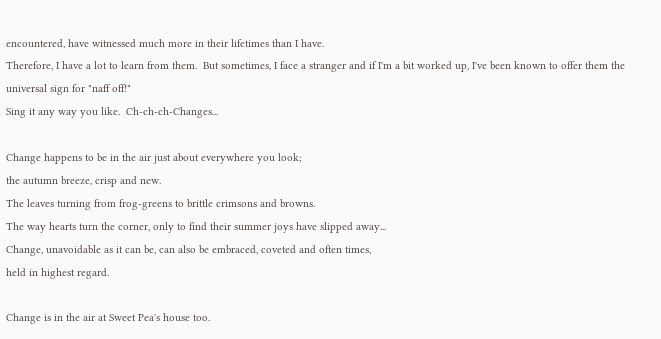encountered, have witnessed much more in their lifetimes than I have.
Therefore, I have a lot to learn from them.  But sometimes, I face a stranger and if I'm a bit worked up, I've been known to offer them the universal sign for "naff off!"
Sing it any way you like.  Ch-ch-ch-Changes...

Change happens to be in the air just about everywhere you look;
the autumn breeze, crisp and new.
The leaves turning from frog-greens to brittle crimsons and browns.
The way hearts turn the corner, only to find their summer joys have slipped away...
Change, unavoidable as it can be, can also be embraced, coveted and often times,
held in highest regard.

Change is in the air at Sweet Pea's house too.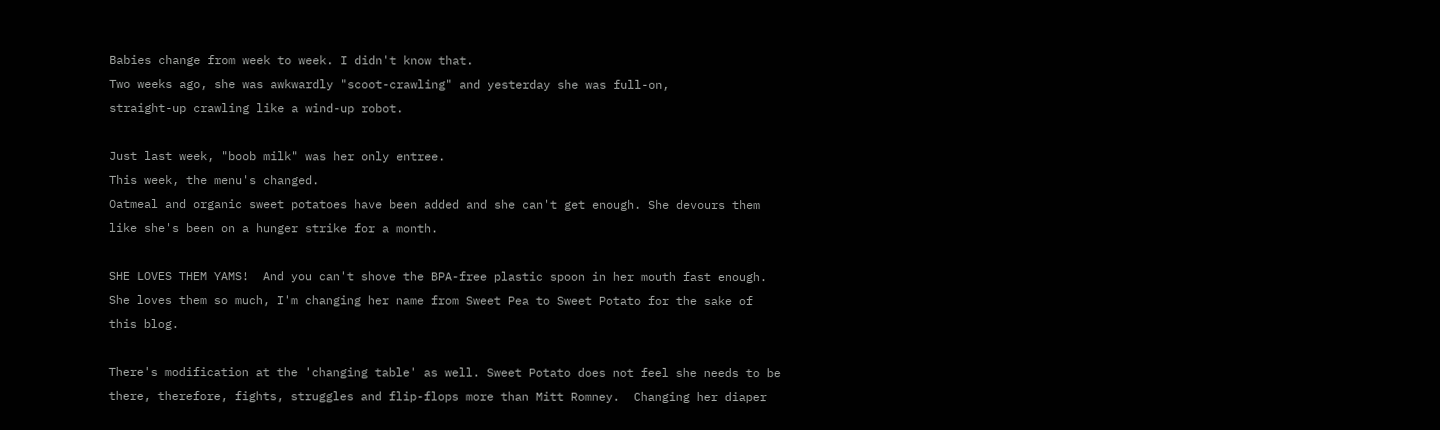Babies change from week to week. I didn't know that.
Two weeks ago, she was awkwardly "scoot-crawling" and yesterday she was full-on,
straight-up crawling like a wind-up robot.

Just last week, "boob milk" was her only entree.
This week, the menu's changed.
Oatmeal and organic sweet potatoes have been added and she can't get enough. She devours them like she's been on a hunger strike for a month.

SHE LOVES THEM YAMS!  And you can't shove the BPA-free plastic spoon in her mouth fast enough.
She loves them so much, I'm changing her name from Sweet Pea to Sweet Potato for the sake of this blog.

There's modification at the 'changing table' as well. Sweet Potato does not feel she needs to be there, therefore, fights, struggles and flip-flops more than Mitt Romney.  Changing her diaper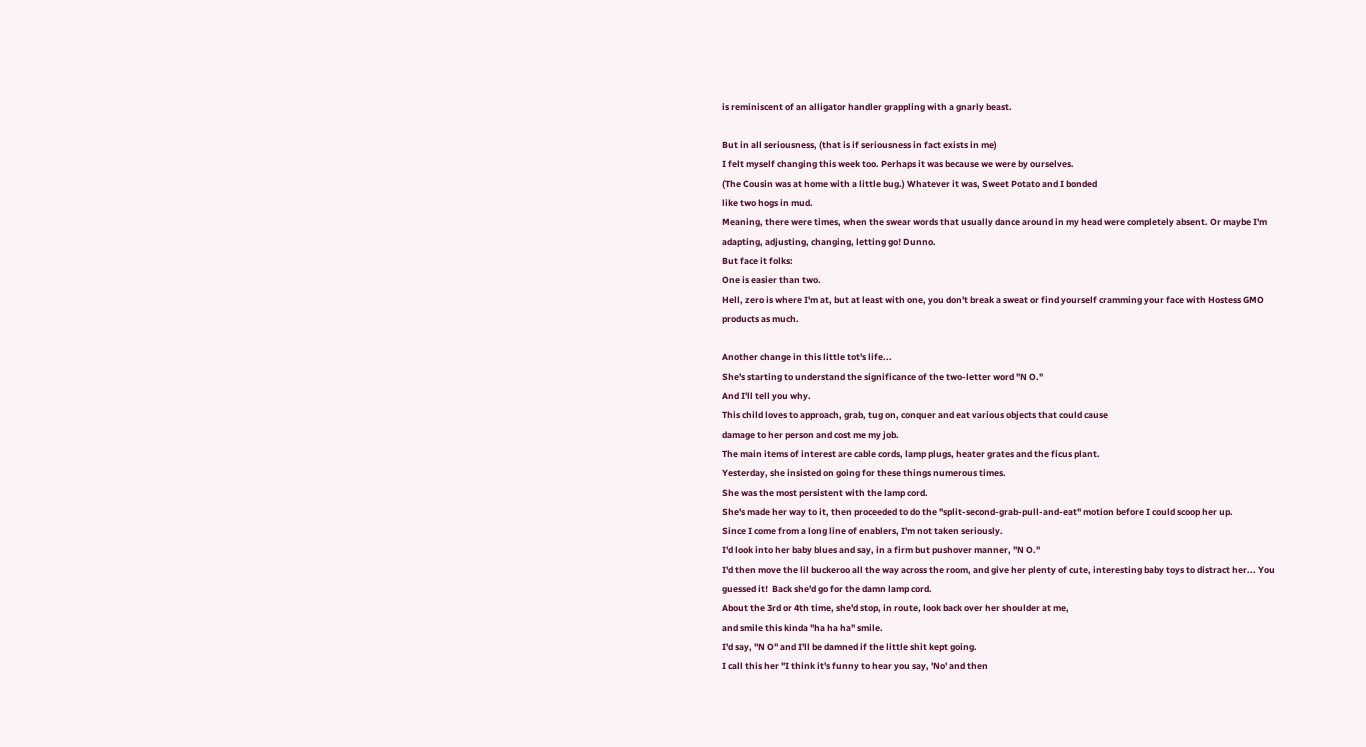is reminiscent of an alligator handler grappling with a gnarly beast.

But in all seriousness, (that is if seriousness in fact exists in me)
I felt myself changing this week too. Perhaps it was because we were by ourselves.
(The Cousin was at home with a little bug.) Whatever it was, Sweet Potato and I bonded
like two hogs in mud.
Meaning, there were times, when the swear words that usually dance around in my head were completely absent. Or maybe I'm adapting, adjusting, changing, letting go! Dunno.
But face it folks:
One is easier than two.
Hell, zero is where I'm at, but at least with one, you don't break a sweat or find yourself cramming your face with Hostess GMO products as much.

Another change in this little tot's life...
She's starting to understand the significance of the two-letter word "N O."
And I'll tell you why.
This child loves to approach, grab, tug on, conquer and eat various objects that could cause
damage to her person and cost me my job.
The main items of interest are cable cords, lamp plugs, heater grates and the ficus plant.
Yesterday, she insisted on going for these things numerous times.
She was the most persistent with the lamp cord.
She's made her way to it, then proceeded to do the "split-second-grab-pull-and-eat" motion before I could scoop her up.
Since I come from a long line of enablers, I'm not taken seriously.
I'd look into her baby blues and say, in a firm but pushover manner, "N O."
I'd then move the lil buckeroo all the way across the room, and give her plenty of cute, interesting baby toys to distract her... You guessed it!  Back she'd go for the damn lamp cord.
About the 3rd or 4th time, she'd stop, in route, look back over her shoulder at me,
and smile this kinda "ha ha ha" smile.
I'd say, "N O" and I'll be damned if the little shit kept going.
I call this her "I think it's funny to hear you say, 'No' and then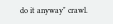do it anyway" crawl.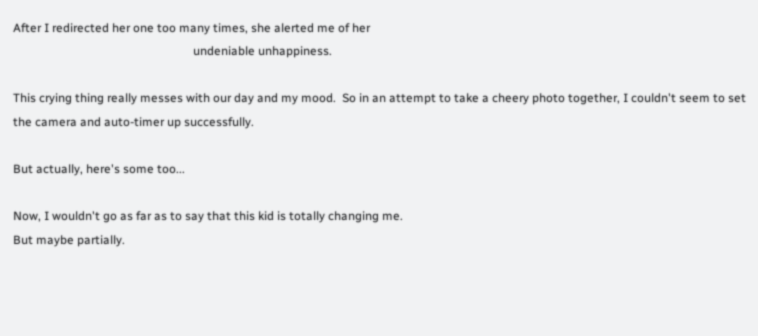After I redirected her one too many times, she alerted me of her
                                                            undeniable unhappiness.

This crying thing really messes with our day and my mood.  So in an attempt to take a cheery photo together, I couldn't seem to set the camera and auto-timer up successfully.

But actually, here's some too...

Now, I wouldn't go as far as to say that this kid is totally changing me.
But maybe partially.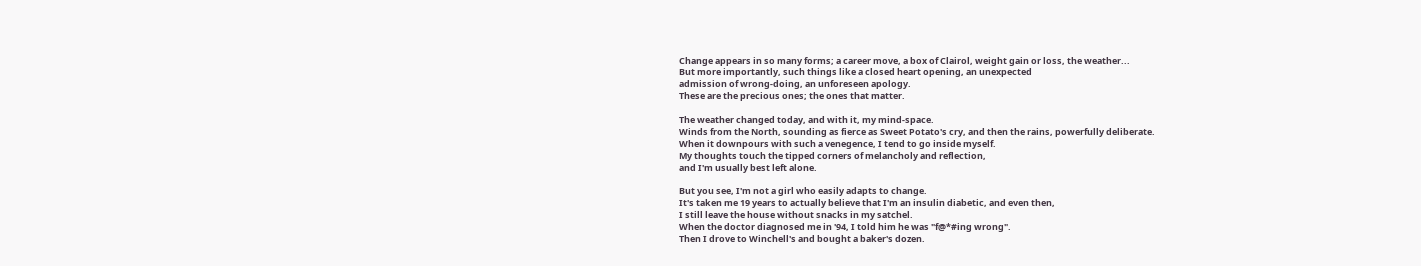Change appears in so many forms; a career move, a box of Clairol, weight gain or loss, the weather...
But more importantly, such things like a closed heart opening, an unexpected
admission of wrong-doing, an unforeseen apology.
These are the precious ones; the ones that matter.

The weather changed today, and with it, my mind-space.
Winds from the North, sounding as fierce as Sweet Potato's cry, and then the rains, powerfully deliberate.
When it downpours with such a venegence, I tend to go inside myself.
My thoughts touch the tipped corners of melancholy and reflection,
and I'm usually best left alone.

But you see, I'm not a girl who easily adapts to change.
It's taken me 19 years to actually believe that I'm an insulin diabetic, and even then,
I still leave the house without snacks in my satchel.
When the doctor diagnosed me in '94, I told him he was "f@*#ing wrong".
Then I drove to Winchell's and bought a baker's dozen.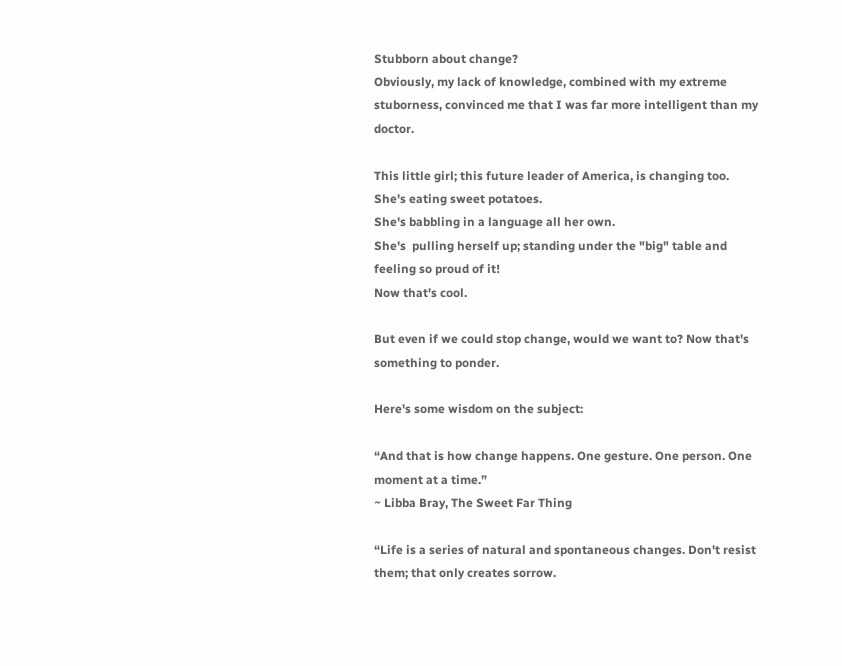Stubborn about change?
Obviously, my lack of knowledge, combined with my extreme stuborness, convinced me that I was far more intelligent than my doctor.

This little girl; this future leader of America, is changing too. She's eating sweet potatoes.
She's babbling in a language all her own.
She's  pulling herself up; standing under the "big" table and feeling so proud of it!
Now that's cool.

But even if we could stop change, would we want to? Now that's something to ponder.

Here's some wisdom on the subject:

“And that is how change happens. One gesture. One person. One moment at a time.”
~ Libba Bray, The Sweet Far Thing

“Life is a series of natural and spontaneous changes. Don't resist them; that only creates sorrow.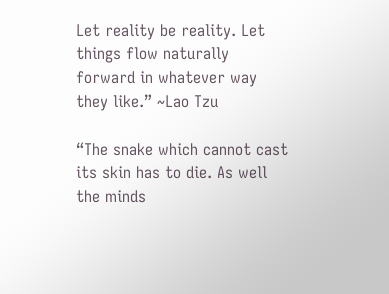Let reality be reality. Let things flow naturally forward in whatever way they like.” ~Lao Tzu

“The snake which cannot cast its skin has to die. As well the minds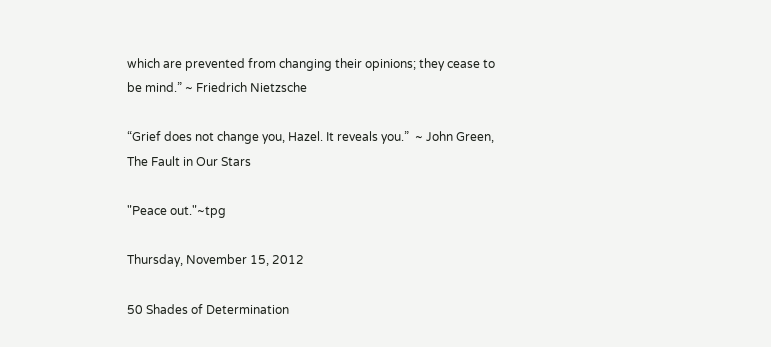which are prevented from changing their opinions; they cease to be mind.” ~ Friedrich Nietzsche

“Grief does not change you, Hazel. It reveals you.”  ~ John Green, The Fault in Our Stars

"Peace out."~tpg

Thursday, November 15, 2012

50 Shades of Determination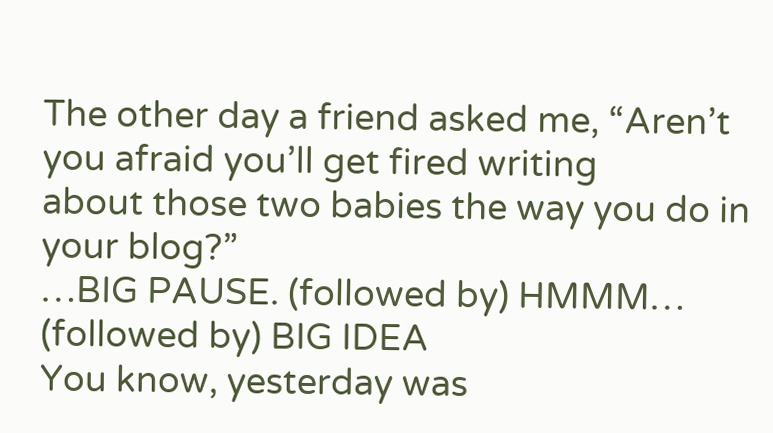The other day a friend asked me, “Aren’t you afraid you’ll get fired writing
about those two babies the way you do in your blog?”
…BIG PAUSE. (followed by) HMMM… (followed by) BIG IDEA
You know, yesterday was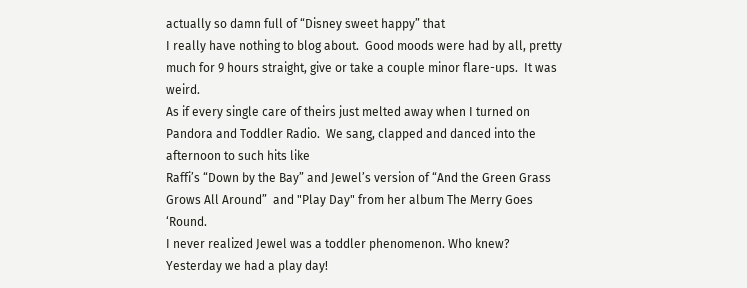actually so damn full of “Disney sweet happy” that
I really have nothing to blog about.  Good moods were had by all, pretty much for 9 hours straight, give or take a couple minor flare-ups.  It was weird.
As if every single care of theirs just melted away when I turned on Pandora and Toddler Radio.  We sang, clapped and danced into the afternoon to such hits like
Raffi’s “Down by the Bay” and Jewel’s version of “And the Green Grass Grows All Around”  and "Play Day" from her album The Merry Goes ‘Round.
I never realized Jewel was a toddler phenomenon. Who knew?
Yesterday we had a play day!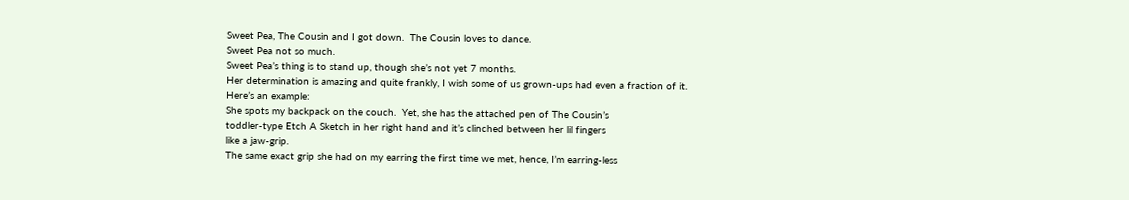Sweet Pea, The Cousin and I got down.  The Cousin loves to dance.
Sweet Pea not so much.
Sweet Pea’s thing is to stand up, though she’s not yet 7 months.
Her determination is amazing and quite frankly, I wish some of us grown-ups had even a fraction of it.
Here’s an example:
She spots my backpack on the couch.  Yet, she has the attached pen of The Cousin’s
toddler-type Etch A Sketch in her right hand and it’s clinched between her lil fingers
like a jaw-grip.
The same exact grip she had on my earring the first time we met, hence, I’m earring-less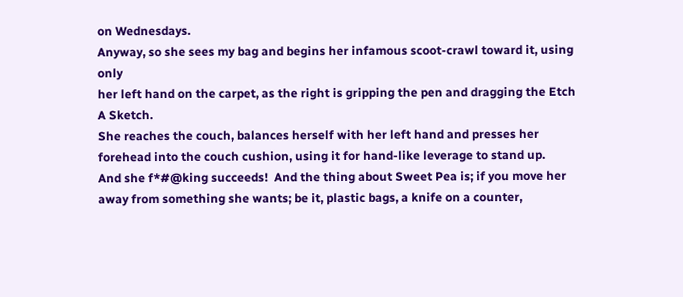on Wednesdays.
Anyway, so she sees my bag and begins her infamous scoot-crawl toward it, using only
her left hand on the carpet, as the right is gripping the pen and dragging the Etch A Sketch.
She reaches the couch, balances herself with her left hand and presses her forehead into the couch cushion, using it for hand-like leverage to stand up.
And she f*#@king succeeds!  And the thing about Sweet Pea is; if you move her away from something she wants; be it, plastic bags, a knife on a counter,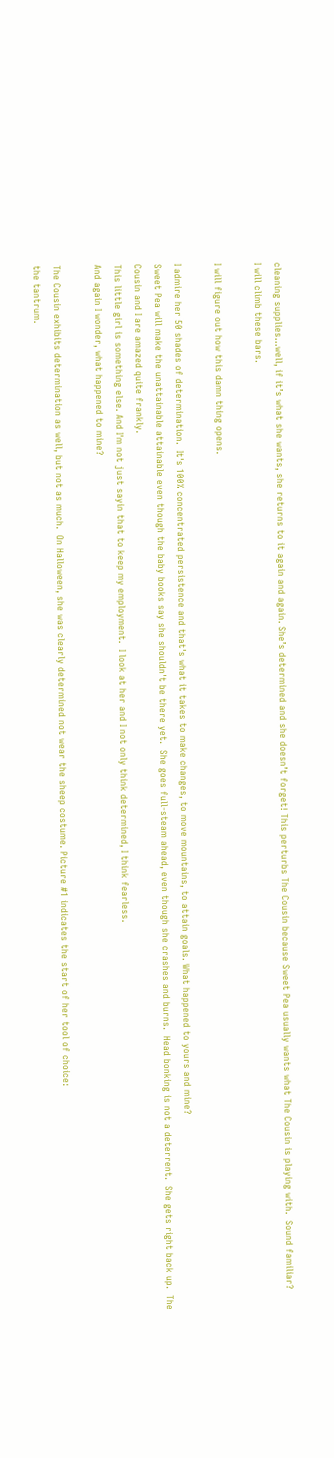cleaning supplies…well, if it’s what she wants, she returns to it again and again. She’s determined and she doesn’t forget! This perturbs The Cousin because Sweet Pea usually wants what The Cousin is playing with.  Sound familiar?
I will climb these bars.

I will figure out how this damn thing opens.

I admire her 50 shades of determination.  It's 100% concentrated persistence and that's what it takes to make changes, to move mountains, to attain goals. What happened to yours and mine?
Sweet Pea will make the unattainable attainable even though the baby books say she shouldn't be there yet.  She goes full-steam ahead, even though she crashes and burns.  Head bonking is not a deterrent.  She gets right back up.  The Cousin and I are amazed quite frankly.
This little girl is something else. And I'm not just sayin that to keep my employment.  I look at her and I not only think determined, I think fearless.
And again I wonder, what happened to mine?

The Cousin exhibits determination as well, but not as much.  On Halloween, she was clearly determined not wear the sheep costume. Picture #1 indicates the start of her tool of choice:
the tantrum.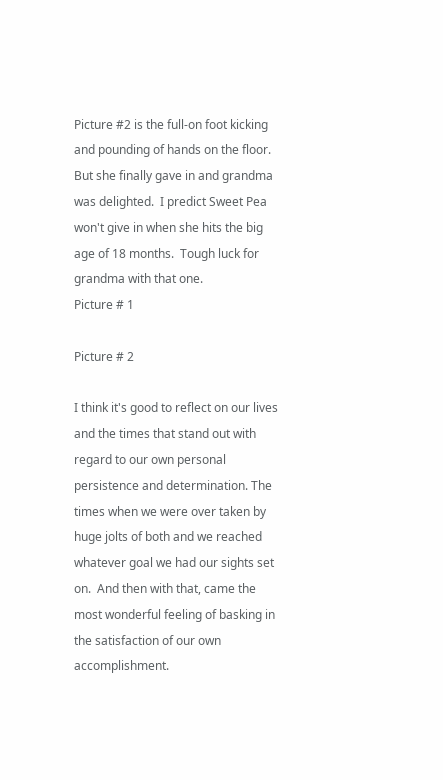Picture #2 is the full-on foot kicking and pounding of hands on the floor.  But she finally gave in and grandma was delighted.  I predict Sweet Pea won't give in when she hits the big age of 18 months.  Tough luck for grandma with that one.
Picture # 1

Picture # 2

I think it's good to reflect on our lives and the times that stand out with regard to our own personal persistence and determination. The times when we were over taken by huge jolts of both and we reached whatever goal we had our sights set on.  And then with that, came the most wonderful feeling of basking in the satisfaction of our own accomplishment.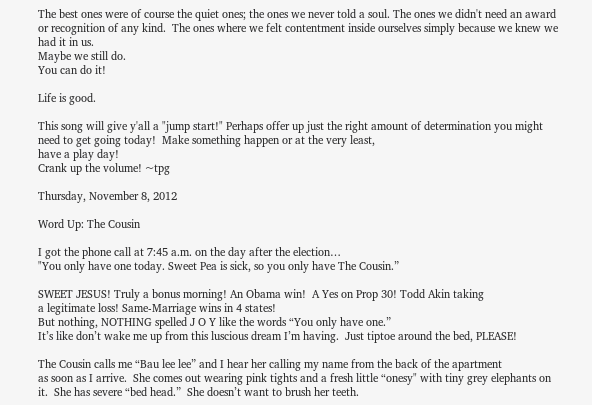The best ones were of course the quiet ones; the ones we never told a soul. The ones we didn't need an award or recognition of any kind.  The ones where we felt contentment inside ourselves simply because we knew we had it in us.
Maybe we still do.
You can do it!

Life is good.

This song will give y'all a "jump start!" Perhaps offer up just the right amount of determination you might need to get going today!  Make something happen or at the very least,
have a play day!
Crank up the volume! ~tpg

Thursday, November 8, 2012

Word Up: The Cousin

I got the phone call at 7:45 a.m. on the day after the election…
"You only have one today. Sweet Pea is sick, so you only have The Cousin.”

SWEET JESUS! Truly a bonus morning! An Obama win!  A Yes on Prop 30! Todd Akin taking
a legitimate loss! Same-Marriage wins in 4 states!
But nothing, NOTHING spelled J O Y like the words “You only have one.”
It’s like don’t wake me up from this luscious dream I’m having.  Just tiptoe around the bed, PLEASE!

The Cousin calls me “Bau lee lee” and I hear her calling my name from the back of the apartment
as soon as I arrive.  She comes out wearing pink tights and a fresh little “onesy" with tiny grey elephants on it.  She has severe “bed head.”  She doesn’t want to brush her teeth.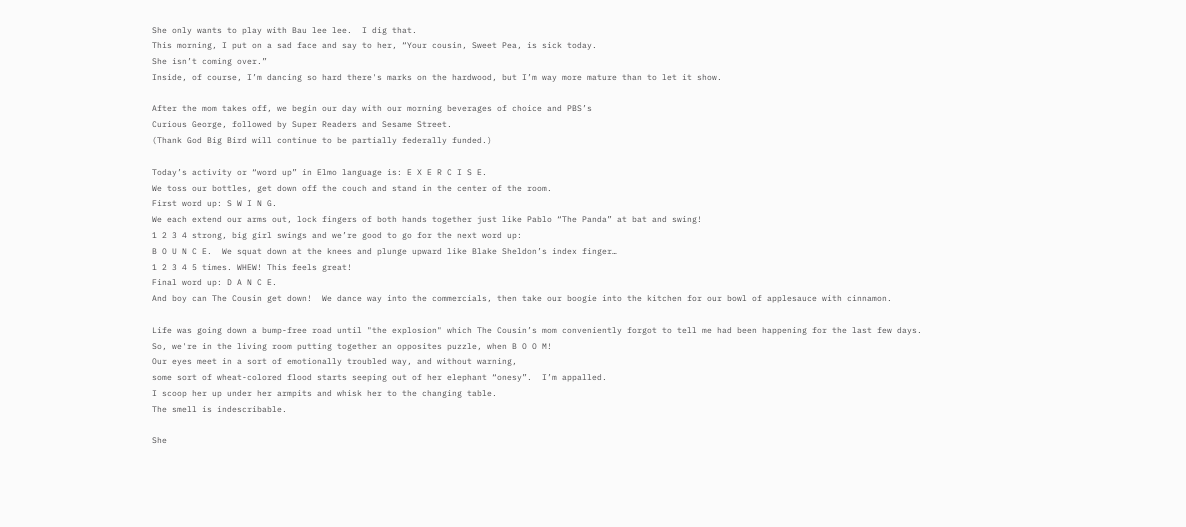She only wants to play with Bau lee lee.  I dig that.
This morning, I put on a sad face and say to her, “Your cousin, Sweet Pea, is sick today.
She isn’t coming over.”
Inside, of course, I’m dancing so hard there's marks on the hardwood, but I’m way more mature than to let it show.

After the mom takes off, we begin our day with our morning beverages of choice and PBS’s
Curious George, followed by Super Readers and Sesame Street.
(Thank God Big Bird will continue to be partially federally funded.)

Today’s activity or “word up” in Elmo language is: E X E R C I S E.
We toss our bottles, get down off the couch and stand in the center of the room.
First word up: S W I N G.
We each extend our arms out, lock fingers of both hands together just like Pablo “The Panda” at bat and swing!
1 2 3 4 strong, big girl swings and we’re good to go for the next word up:
B O U N C E.  We squat down at the knees and plunge upward like Blake Sheldon’s index finger…
1 2 3 4 5 times. WHEW! This feels great!
Final word up: D A N C E.
And boy can The Cousin get down!  We dance way into the commercials, then take our boogie into the kitchen for our bowl of applesauce with cinnamon.

Life was going down a bump-free road until "the explosion" which The Cousin’s mom conveniently forgot to tell me had been happening for the last few days.
So, we're in the living room putting together an opposites puzzle, when B O O M!
Our eyes meet in a sort of emotionally troubled way, and without warning,
some sort of wheat-colored flood starts seeping out of her elephant “onesy”.  I’m appalled.
I scoop her up under her armpits and whisk her to the changing table.
The smell is indescribable.

She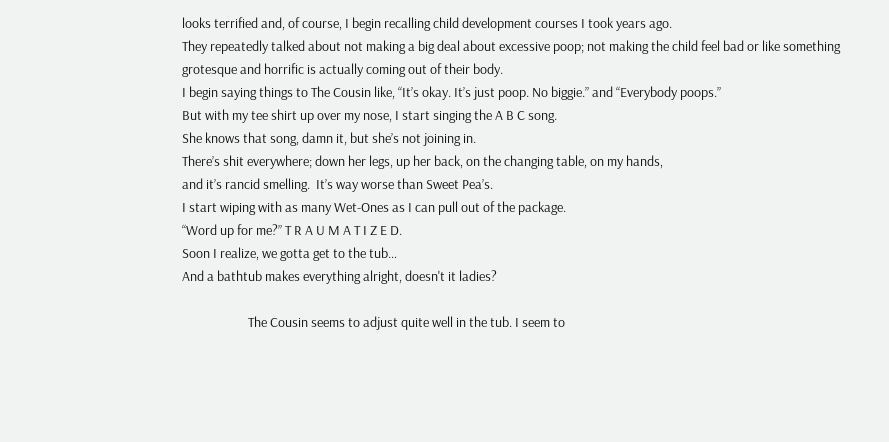looks terrified and, of course, I begin recalling child development courses I took years ago.
They repeatedly talked about not making a big deal about excessive poop; not making the child feel bad or like something grotesque and horrific is actually coming out of their body.
I begin saying things to The Cousin like, “It’s okay. It’s just poop. No biggie.” and “Everybody poops.”
But with my tee shirt up over my nose, I start singing the A B C song.
She knows that song, damn it, but she’s not joining in.
There’s shit everywhere; down her legs, up her back, on the changing table, on my hands,
and it’s rancid smelling.  It’s way worse than Sweet Pea’s.
I start wiping with as many Wet-Ones as I can pull out of the package.
“Word up for me?” T R A U M A T I Z E D.
Soon I realize, we gotta get to the tub…
And a bathtub makes everything alright, doesn't it ladies?

                      The Cousin seems to adjust quite well in the tub. I seem to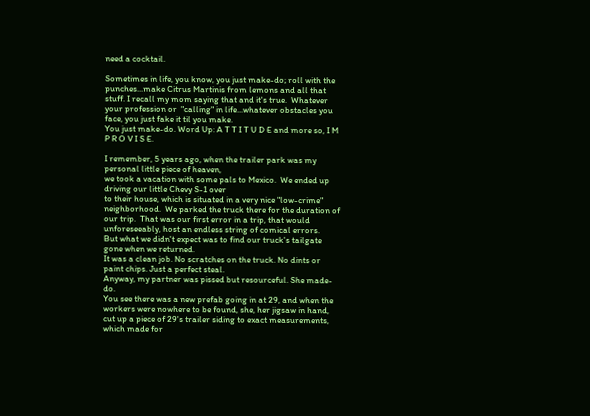need a cocktail.

Sometimes in life, you know, you just make-do; roll with the punches...make Citrus Martinis from lemons and all that stuff. I recall my mom saying that and it's true.  Whatever your profession or  "calling" in life...whatever obstacles you face, you just fake it til you make.
You just make-do. Word Up: A T T I T U D E and more so, I M P R O V I S E.

I remember, 5 years ago, when the trailer park was my personal little piece of heaven,
we took a vacation with some pals to Mexico.  We ended up driving our little Chevy S-1 over
to their house, which is situated in a very nice "low-crime" neighborhood.  We parked the truck there for the duration of our trip.  That was our first error in a trip, that would unforeseeably, host an endless string of comical errors.
But what we didn't expect was to find our truck's tailgate gone when we returned.
It was a clean job. No scratches on the truck. No dints or paint chips. Just a perfect steal.
Anyway, my partner was pissed but resourceful. She made-do.
You see there was a new prefab going in at 29, and when the workers were nowhere to be found, she, her jigsaw in hand, cut up a piece of 29's trailer siding to exact measurements, which made for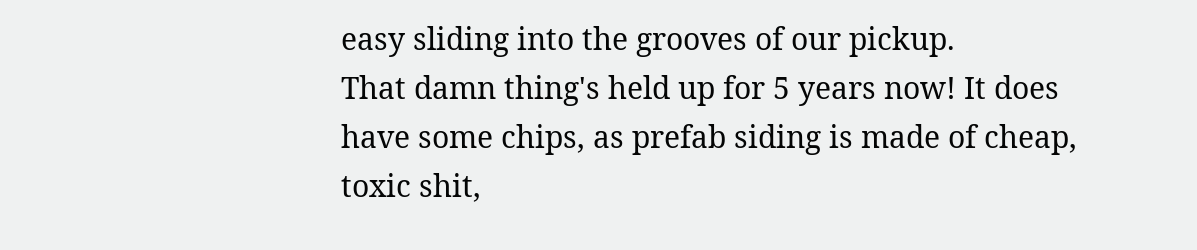easy sliding into the grooves of our pickup.
That damn thing's held up for 5 years now! It does have some chips, as prefab siding is made of cheap, toxic shit,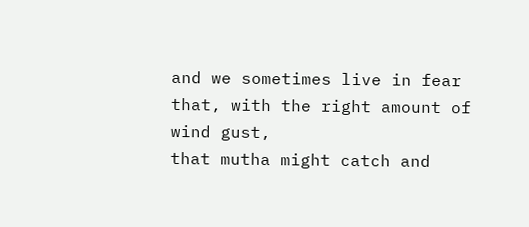and we sometimes live in fear that, with the right amount of wind gust,
that mutha might catch and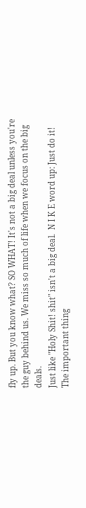fly up. But you know what? SO WHAT! It's not a big deal unless you're the guy behind us. We miss so much of life when we focus on the big deals.
Just like "Holy Shit! shit" isn't a big deal.  N I K E word up: Just do it!
The important thing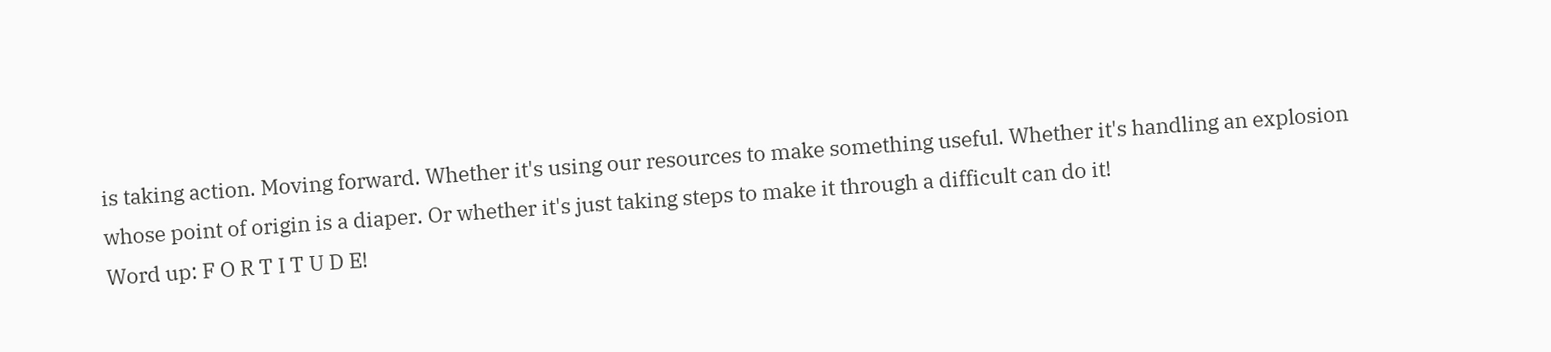is taking action. Moving forward. Whether it's using our resources to make something useful. Whether it's handling an explosion whose point of origin is a diaper. Or whether it's just taking steps to make it through a difficult can do it!
Word up: F O R T I T U D E!